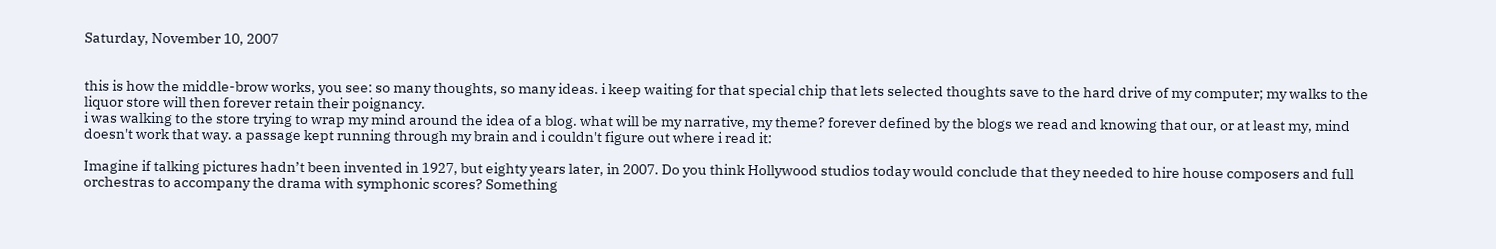Saturday, November 10, 2007


this is how the middle-brow works, you see: so many thoughts, so many ideas. i keep waiting for that special chip that lets selected thoughts save to the hard drive of my computer; my walks to the liquor store will then forever retain their poignancy.
i was walking to the store trying to wrap my mind around the idea of a blog. what will be my narrative, my theme? forever defined by the blogs we read and knowing that our, or at least my, mind doesn't work that way. a passage kept running through my brain and i couldn't figure out where i read it:

Imagine if talking pictures hadn’t been invented in 1927, but eighty years later, in 2007. Do you think Hollywood studios today would conclude that they needed to hire house composers and full orchestras to accompany the drama with symphonic scores? Something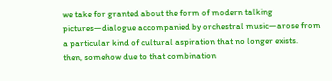we take for granted about the form of modern talking pictures—dialogue accompanied by orchestral music—arose from a particular kind of cultural aspiration that no longer exists.
then, somehow due to that combination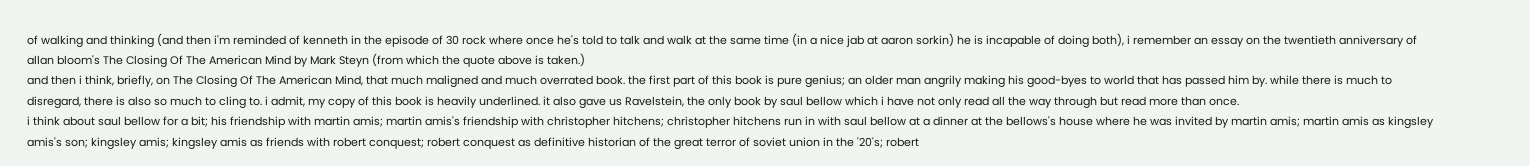of walking and thinking (and then i'm reminded of kenneth in the episode of 30 rock where once he's told to talk and walk at the same time (in a nice jab at aaron sorkin) he is incapable of doing both), i remember an essay on the twentieth anniversary of allan bloom's The Closing Of The American Mind by Mark Steyn (from which the quote above is taken.)
and then i think, briefly, on The Closing Of The American Mind, that much maligned and much overrated book. the first part of this book is pure genius; an older man angrily making his good-byes to world that has passed him by. while there is much to disregard, there is also so much to cling to. i admit, my copy of this book is heavily underlined. it also gave us Ravelstein, the only book by saul bellow which i have not only read all the way through but read more than once.
i think about saul bellow for a bit; his friendship with martin amis; martin amis's friendship with christopher hitchens; christopher hitchens run in with saul bellow at a dinner at the bellows's house where he was invited by martin amis; martin amis as kingsley amis's son; kingsley amis; kingsley amis as friends with robert conquest; robert conquest as definitive historian of the great terror of soviet union in the '20's; robert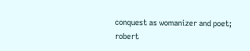conquest as womanizer and poet; robert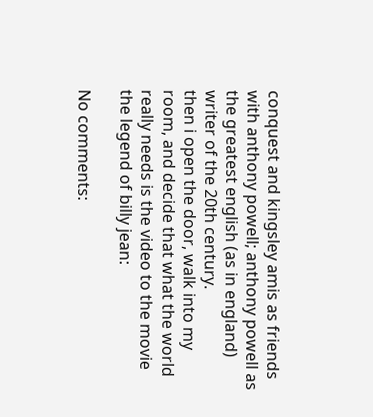conquest and kingsley amis as friends with anthony powell; anthony powell as the greatest english (as in england) writer of the 20th century.
then i open the door, walk into my room, and decide that what the world really needs is the video to the movie the legend of billy jean:

No comments: